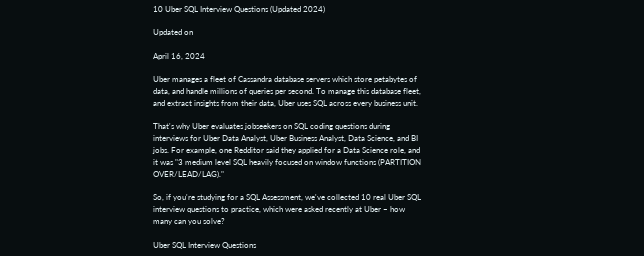10 Uber SQL Interview Questions (Updated 2024)

Updated on

April 16, 2024

Uber manages a fleet of Cassandra database servers which store petabytes of data, and handle millions of queries per second. To manage this database fleet, and extract insights from their data, Uber uses SQL across every business unit.

That's why Uber evaluates jobseekers on SQL coding questions during interviews for Uber Data Analyst, Uber Business Analyst, Data Science, and BI jobs. For example, one Redditor said they applied for a Data Science role, and it was "3 medium level SQL heavily focused on window functions (PARTITION OVER/LEAD/LAG)."

So, if you're studying for a SQL Assessment, we've collected 10 real Uber SQL interview questions to practice, which were asked recently at Uber – how many can you solve?

Uber SQL Interview Questions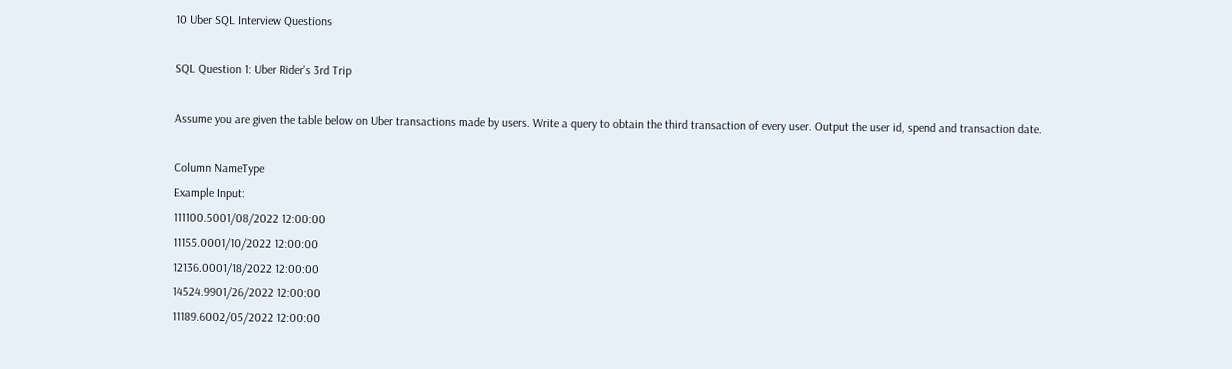10 Uber SQL Interview Questions

SQL Question 1: Uber Rider's 3rd Trip

Assume you are given the table below on Uber transactions made by users. Write a query to obtain the third transaction of every user. Output the user id, spend and transaction date.

Column NameType
Example Input:
111100.5001/08/2022 12:00:00
11155.0001/10/2022 12:00:00
12136.0001/18/2022 12:00:00
14524.9901/26/2022 12:00:00
11189.6002/05/2022 12:00:00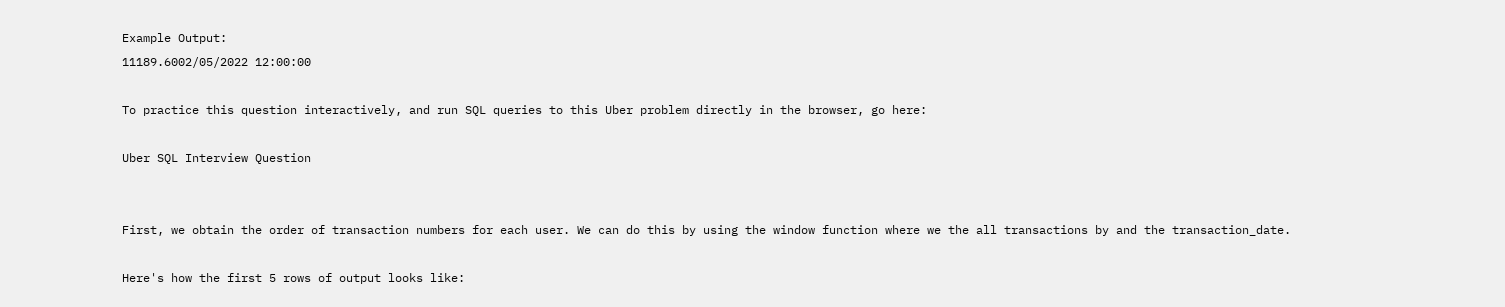Example Output:
11189.6002/05/2022 12:00:00

To practice this question interactively, and run SQL queries to this Uber problem directly in the browser, go here:

Uber SQL Interview Question


First, we obtain the order of transaction numbers for each user. We can do this by using the window function where we the all transactions by and the transaction_date.

Here's how the first 5 rows of output looks like: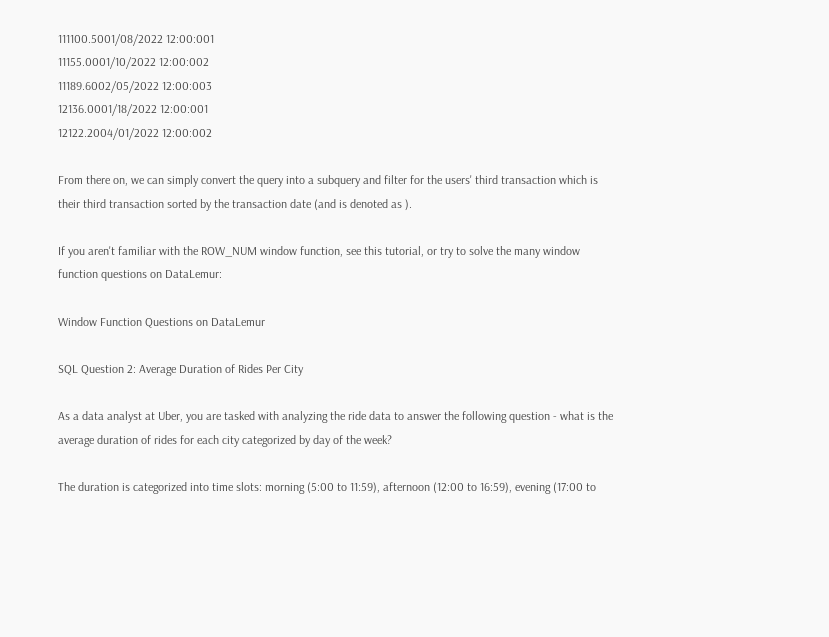111100.5001/08/2022 12:00:001
11155.0001/10/2022 12:00:002
11189.6002/05/2022 12:00:003
12136.0001/18/2022 12:00:001
12122.2004/01/2022 12:00:002

From there on, we can simply convert the query into a subquery and filter for the users' third transaction which is their third transaction sorted by the transaction date (and is denoted as ).

If you aren't familiar with the ROW_NUM window function, see this tutorial, or try to solve the many window function questions on DataLemur:

Window Function Questions on DataLemur

SQL Question 2: Average Duration of Rides Per City

As a data analyst at Uber, you are tasked with analyzing the ride data to answer the following question - what is the average duration of rides for each city categorized by day of the week?

The duration is categorized into time slots: morning (5:00 to 11:59), afternoon (12:00 to 16:59), evening (17:00 to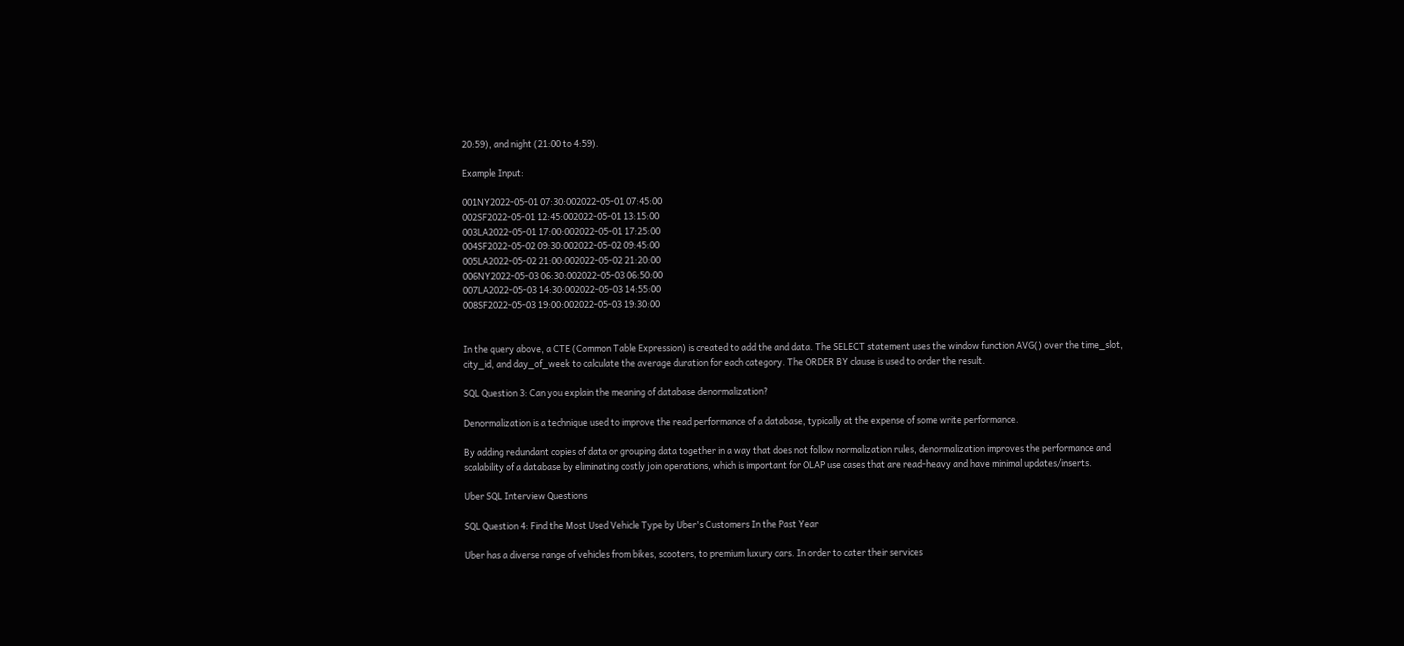20:59), and night (21:00 to 4:59).

Example Input:

001NY2022-05-01 07:30:002022-05-01 07:45:00
002SF2022-05-01 12:45:002022-05-01 13:15:00
003LA2022-05-01 17:00:002022-05-01 17:25:00
004SF2022-05-02 09:30:002022-05-02 09:45:00
005LA2022-05-02 21:00:002022-05-02 21:20:00
006NY2022-05-03 06:30:002022-05-03 06:50:00
007LA2022-05-03 14:30:002022-05-03 14:55:00
008SF2022-05-03 19:00:002022-05-03 19:30:00


In the query above, a CTE (Common Table Expression) is created to add the and data. The SELECT statement uses the window function AVG() over the time_slot, city_id, and day_of_week to calculate the average duration for each category. The ORDER BY clause is used to order the result.

SQL Question 3: Can you explain the meaning of database denormalization?

Denormalization is a technique used to improve the read performance of a database, typically at the expense of some write performance.

By adding redundant copies of data or grouping data together in a way that does not follow normalization rules, denormalization improves the performance and scalability of a database by eliminating costly join operations, which is important for OLAP use cases that are read-heavy and have minimal updates/inserts.

Uber SQL Interview Questions

SQL Question 4: Find the Most Used Vehicle Type by Uber's Customers In the Past Year

Uber has a diverse range of vehicles from bikes, scooters, to premium luxury cars. In order to cater their services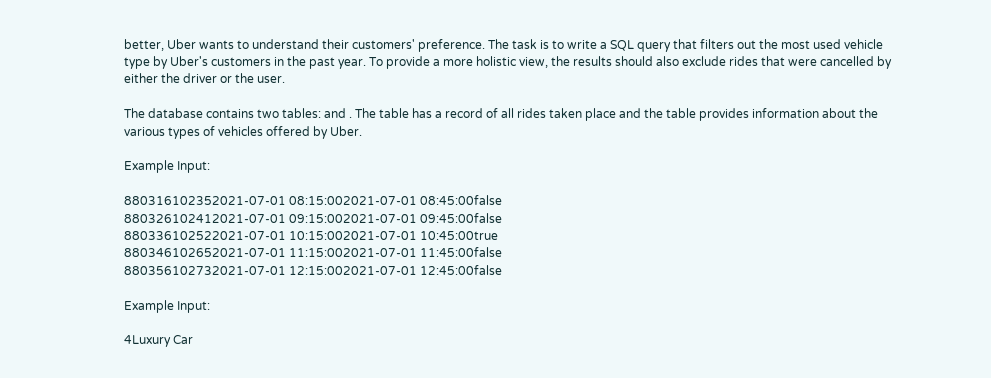better, Uber wants to understand their customers' preference. The task is to write a SQL query that filters out the most used vehicle type by Uber's customers in the past year. To provide a more holistic view, the results should also exclude rides that were cancelled by either the driver or the user.

The database contains two tables: and . The table has a record of all rides taken place and the table provides information about the various types of vehicles offered by Uber.

Example Input:

880316102352021-07-01 08:15:002021-07-01 08:45:00false
880326102412021-07-01 09:15:002021-07-01 09:45:00false
880336102522021-07-01 10:15:002021-07-01 10:45:00true
880346102652021-07-01 11:15:002021-07-01 11:45:00false
880356102732021-07-01 12:15:002021-07-01 12:45:00false

Example Input:

4Luxury Car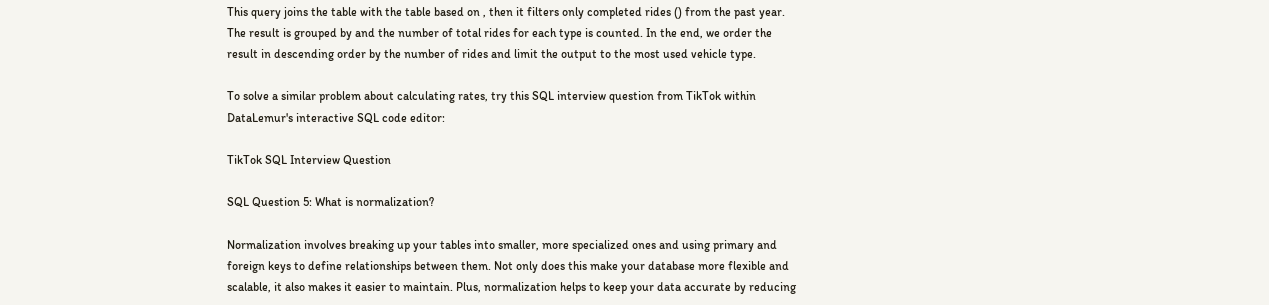This query joins the table with the table based on , then it filters only completed rides () from the past year. The result is grouped by and the number of total rides for each type is counted. In the end, we order the result in descending order by the number of rides and limit the output to the most used vehicle type.

To solve a similar problem about calculating rates, try this SQL interview question from TikTok within DataLemur's interactive SQL code editor:

TikTok SQL Interview Question

SQL Question 5: What is normalization?

Normalization involves breaking up your tables into smaller, more specialized ones and using primary and foreign keys to define relationships between them. Not only does this make your database more flexible and scalable, it also makes it easier to maintain. Plus, normalization helps to keep your data accurate by reducing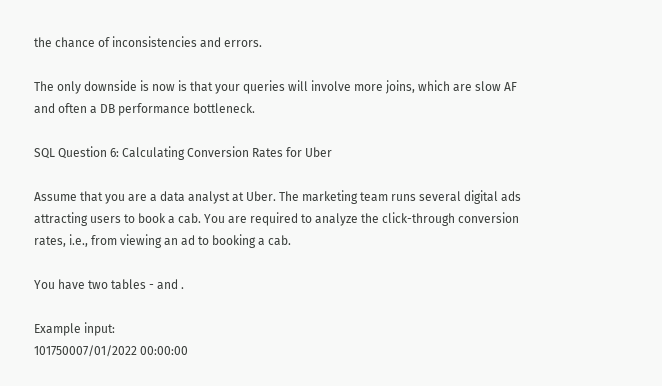the chance of inconsistencies and errors.

The only downside is now is that your queries will involve more joins, which are slow AF and often a DB performance bottleneck.

SQL Question 6: Calculating Conversion Rates for Uber

Assume that you are a data analyst at Uber. The marketing team runs several digital ads attracting users to book a cab. You are required to analyze the click-through conversion rates, i.e., from viewing an ad to booking a cab.

You have two tables - and .

Example input:
101750007/01/2022 00:00:00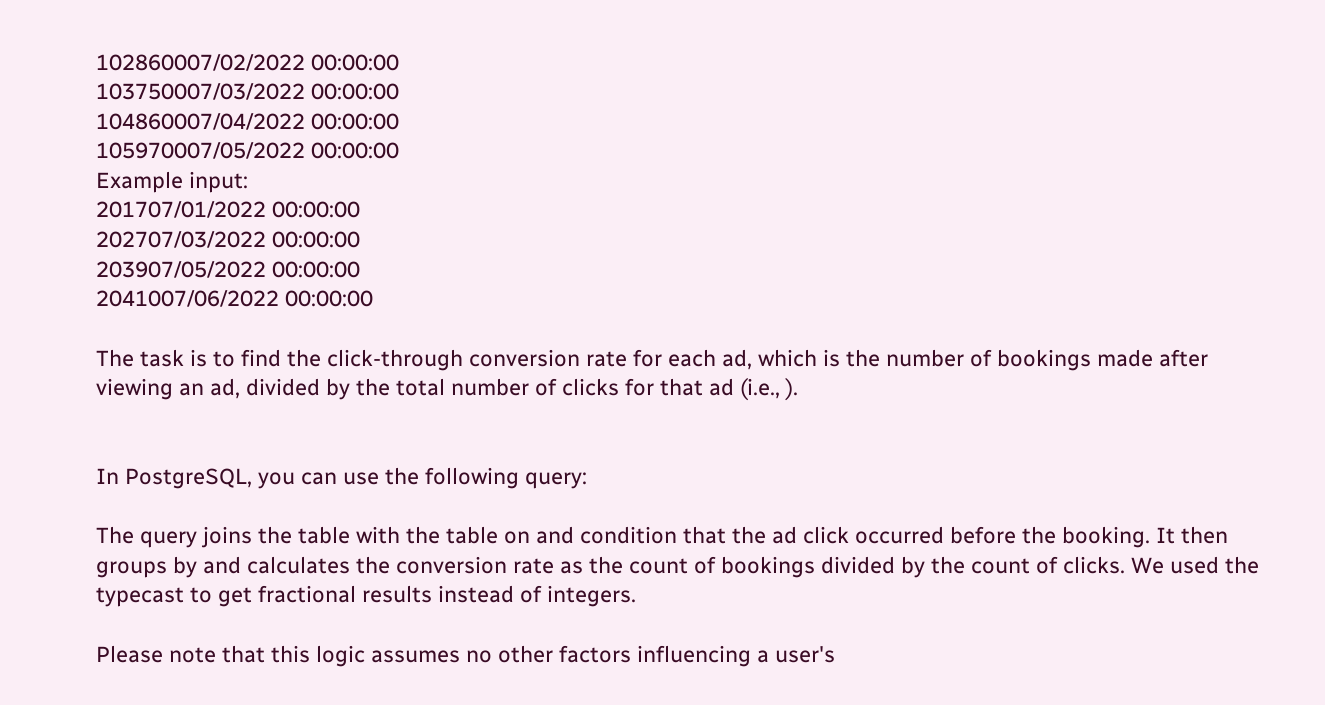102860007/02/2022 00:00:00
103750007/03/2022 00:00:00
104860007/04/2022 00:00:00
105970007/05/2022 00:00:00
Example input:
201707/01/2022 00:00:00
202707/03/2022 00:00:00
203907/05/2022 00:00:00
2041007/06/2022 00:00:00

The task is to find the click-through conversion rate for each ad, which is the number of bookings made after viewing an ad, divided by the total number of clicks for that ad (i.e., ).


In PostgreSQL, you can use the following query:

The query joins the table with the table on and condition that the ad click occurred before the booking. It then groups by and calculates the conversion rate as the count of bookings divided by the count of clicks. We used the typecast to get fractional results instead of integers.

Please note that this logic assumes no other factors influencing a user's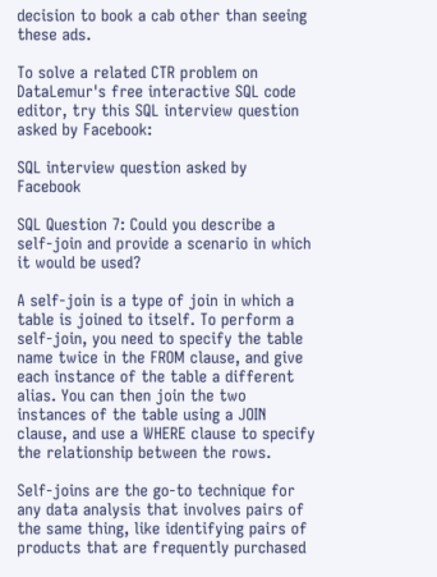decision to book a cab other than seeing these ads.

To solve a related CTR problem on DataLemur's free interactive SQL code editor, try this SQL interview question asked by Facebook:

SQL interview question asked by Facebook

SQL Question 7: Could you describe a self-join and provide a scenario in which it would be used?

A self-join is a type of join in which a table is joined to itself. To perform a self-join, you need to specify the table name twice in the FROM clause, and give each instance of the table a different alias. You can then join the two instances of the table using a JOIN clause, and use a WHERE clause to specify the relationship between the rows.

Self-joins are the go-to technique for any data analysis that involves pairs of the same thing, like identifying pairs of products that are frequently purchased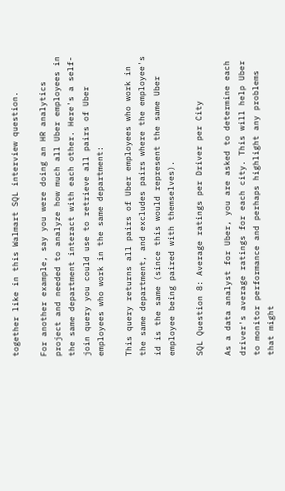together like in this Walmart SQL interview question.

For another example, say you were doing an HR analytics project and needed to analyze how much all Uber employees in the same department interact with each other. Here's a self-join query you could use to retrieve all pairs of Uber employees who work in the same department:

This query returns all pairs of Uber employees who work in the same department, and excludes pairs where the employee's id is the same (since this would represent the same Uber employee being paired with themselves).

SQL Question 8: Average ratings per Driver per City

As a data analyst for Uber, you are asked to determine each driver's average ratings for each city. This will help Uber to monitor performance and perhaps highlight any problems that might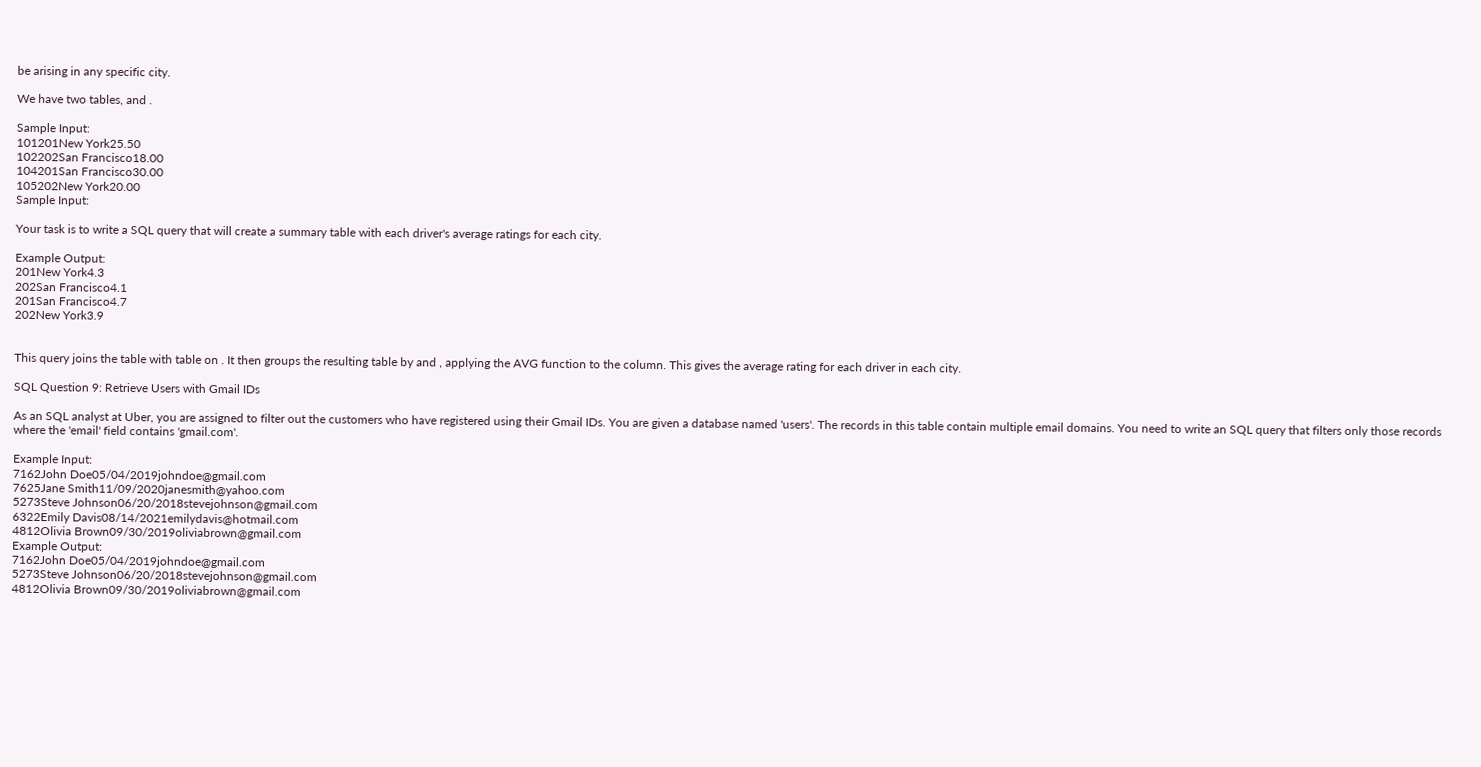be arising in any specific city.

We have two tables, and .

Sample Input:
101201New York25.50
102202San Francisco18.00
104201San Francisco30.00
105202New York20.00
Sample Input:

Your task is to write a SQL query that will create a summary table with each driver's average ratings for each city.

Example Output:
201New York4.3
202San Francisco4.1
201San Francisco4.7
202New York3.9


This query joins the table with table on . It then groups the resulting table by and , applying the AVG function to the column. This gives the average rating for each driver in each city.

SQL Question 9: Retrieve Users with Gmail IDs

As an SQL analyst at Uber, you are assigned to filter out the customers who have registered using their Gmail IDs. You are given a database named 'users'. The records in this table contain multiple email domains. You need to write an SQL query that filters only those records where the 'email' field contains 'gmail.com'.

Example Input:
7162John Doe05/04/2019johndoe@gmail.com
7625Jane Smith11/09/2020janesmith@yahoo.com
5273Steve Johnson06/20/2018stevejohnson@gmail.com
6322Emily Davis08/14/2021emilydavis@hotmail.com
4812Olivia Brown09/30/2019oliviabrown@gmail.com
Example Output:
7162John Doe05/04/2019johndoe@gmail.com
5273Steve Johnson06/20/2018stevejohnson@gmail.com
4812Olivia Brown09/30/2019oliviabrown@gmail.com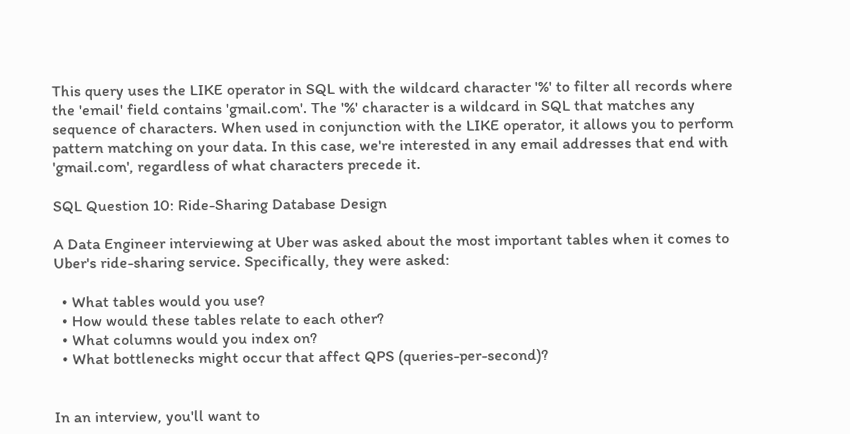This query uses the LIKE operator in SQL with the wildcard character '%' to filter all records where the 'email' field contains 'gmail.com'. The '%' character is a wildcard in SQL that matches any sequence of characters. When used in conjunction with the LIKE operator, it allows you to perform pattern matching on your data. In this case, we're interested in any email addresses that end with 'gmail.com', regardless of what characters precede it.

SQL Question 10: Ride-Sharing Database Design

A Data Engineer interviewing at Uber was asked about the most important tables when it comes to Uber's ride-sharing service. Specifically, they were asked:

  • What tables would you use?
  • How would these tables relate to each other?
  • What columns would you index on?
  • What bottlenecks might occur that affect QPS (queries-per-second)?


In an interview, you'll want to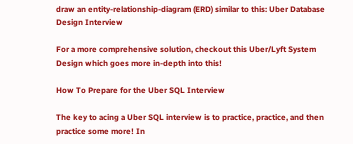draw an entity-relationship-diagram (ERD) similar to this: Uber Database Design Interview

For a more comprehensive solution, checkout this Uber/Lyft System Design which goes more in-depth into this!

How To Prepare for the Uber SQL Interview

The key to acing a Uber SQL interview is to practice, practice, and then practice some more! In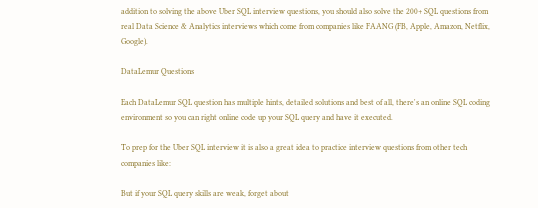addition to solving the above Uber SQL interview questions, you should also solve the 200+ SQL questions from real Data Science & Analytics interviews which come from companies like FAANG (FB, Apple, Amazon, Netflix, Google).

DataLemur Questions

Each DataLemur SQL question has multiple hints, detailed solutions and best of all, there's an online SQL coding environment so you can right online code up your SQL query and have it executed.

To prep for the Uber SQL interview it is also a great idea to practice interview questions from other tech companies like:

But if your SQL query skills are weak, forget about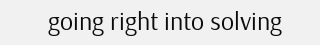going right into solving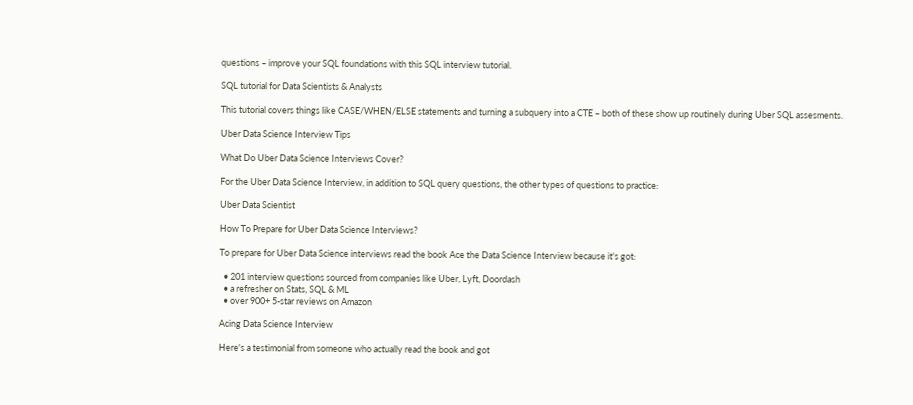questions – improve your SQL foundations with this SQL interview tutorial.

SQL tutorial for Data Scientists & Analysts

This tutorial covers things like CASE/WHEN/ELSE statements and turning a subquery into a CTE – both of these show up routinely during Uber SQL assesments.

Uber Data Science Interview Tips

What Do Uber Data Science Interviews Cover?

For the Uber Data Science Interview, in addition to SQL query questions, the other types of questions to practice:

Uber Data Scientist

How To Prepare for Uber Data Science Interviews?

To prepare for Uber Data Science interviews read the book Ace the Data Science Interview because it's got:

  • 201 interview questions sourced from companies like Uber, Lyft, Doordash
  • a refresher on Stats, SQL & ML
  • over 900+ 5-star reviews on Amazon

Acing Data Science Interview

Here's a testimonial from someone who actually read the book and got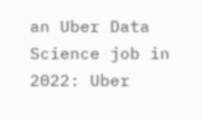an Uber Data Science job in 2022: Uber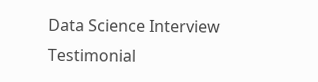Data Science Interview Testimonial